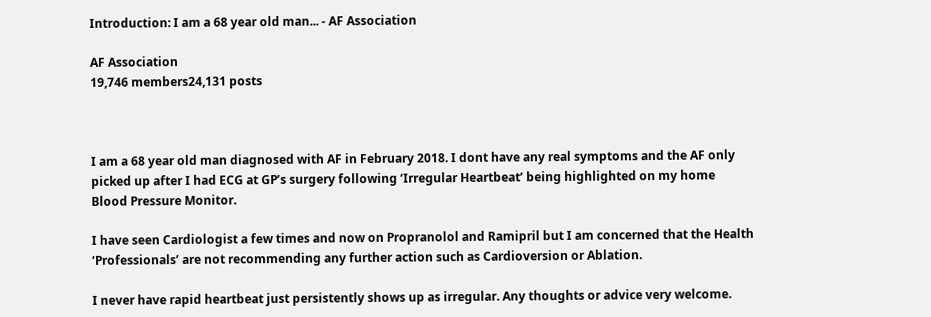Introduction: I am a 68 year old man... - AF Association

AF Association
19,746 members24,131 posts



I am a 68 year old man diagnosed with AF in February 2018. I dont have any real symptoms and the AF only picked up after I had ECG at GP’s surgery following ‘Irregular Heartbeat’ being highlighted on my home Blood Pressure Monitor.

I have seen Cardiologist a few times and now on Propranolol and Ramipril but I am concerned that the Health ‘Professionals’ are not recommending any further action such as Cardioversion or Ablation.

I never have rapid heartbeat just persistently shows up as irregular. Any thoughts or advice very welcome.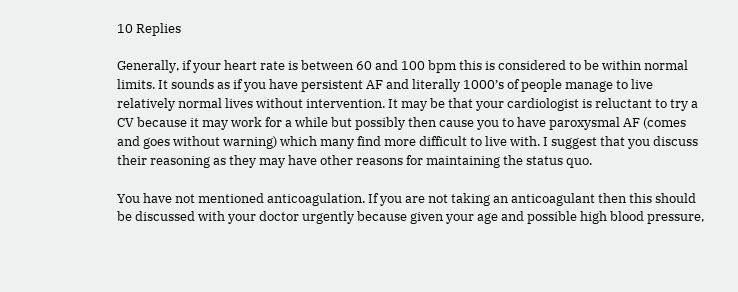10 Replies

Generally, if your heart rate is between 60 and 100 bpm this is considered to be within normal limits. It sounds as if you have persistent AF and literally 1000’s of people manage to live relatively normal lives without intervention. It may be that your cardiologist is reluctant to try a CV because it may work for a while but possibly then cause you to have paroxysmal AF (comes and goes without warning) which many find more difficult to live with. I suggest that you discuss their reasoning as they may have other reasons for maintaining the status quo.

You have not mentioned anticoagulation. If you are not taking an anticoagulant then this should be discussed with your doctor urgently because given your age and possible high blood pressure,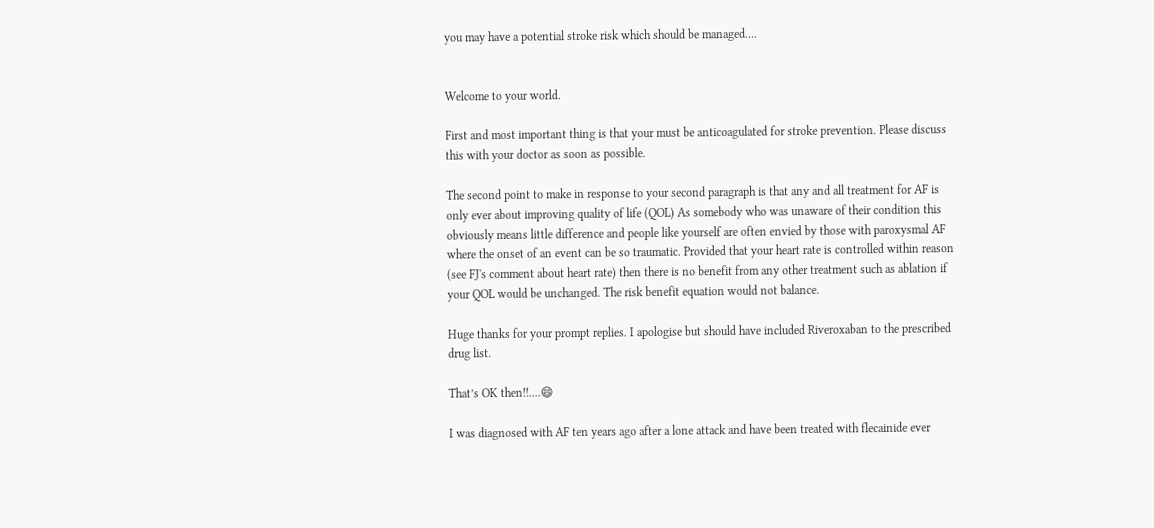you may have a potential stroke risk which should be managed....


Welcome to your world.

First and most important thing is that your must be anticoagulated for stroke prevention. Please discuss this with your doctor as soon as possible.

The second point to make in response to your second paragraph is that any and all treatment for AF is only ever about improving quality of life (QOL) As somebody who was unaware of their condition this obviously means little difference and people like yourself are often envied by those with paroxysmal AF where the onset of an event can be so traumatic. Provided that your heart rate is controlled within reason (see FJ's comment about heart rate) then there is no benefit from any other treatment such as ablation if your QOL would be unchanged. The risk benefit equation would not balance.

Huge thanks for your prompt replies. I apologise but should have included Riveroxaban to the prescribed drug list.

That’s OK then!!....😄

I was diagnosed with AF ten years ago after a lone attack and have been treated with flecainide ever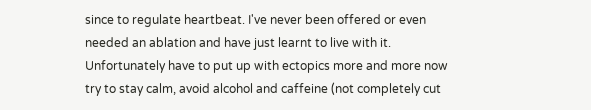since to regulate heartbeat. I've never been offered or even needed an ablation and have just learnt to live with it. Unfortunately have to put up with ectopics more and more now try to stay calm, avoid alcohol and caffeine (not completely cut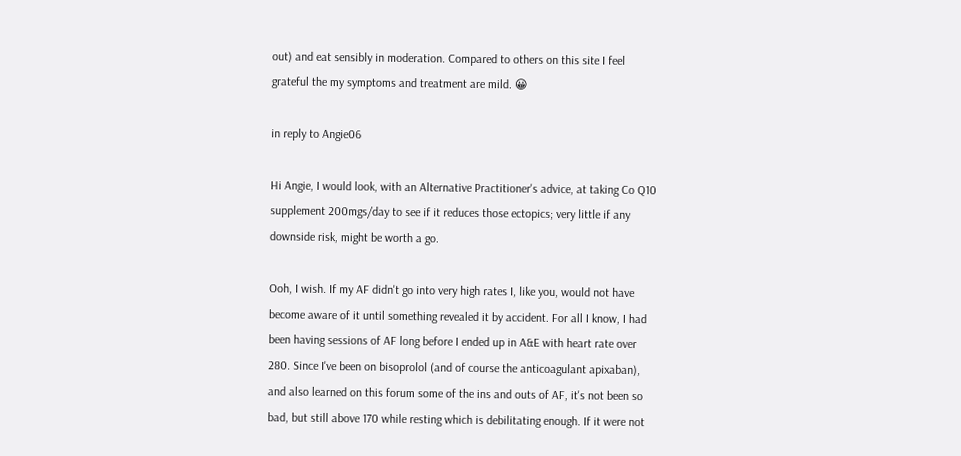out) and eat sensibly in moderation. Compared to others on this site I feel grateful the my symptoms and treatment are mild. 😀

in reply to Angie06

Hi Angie, I would look, with an Alternative Practitioner's advice, at taking Co Q10 supplement 200mgs/day to see if it reduces those ectopics; very little if any downside risk, might be worth a go.

Ooh, I wish. If my AF didn't go into very high rates I, like you, would not have become aware of it until something revealed it by accident. For all I know, I had been having sessions of AF long before I ended up in A&E with heart rate over 280. Since I've been on bisoprolol (and of course the anticoagulant apixaban), and also learned on this forum some of the ins and outs of AF, it's not been so bad, but still above 170 while resting which is debilitating enough. If it were not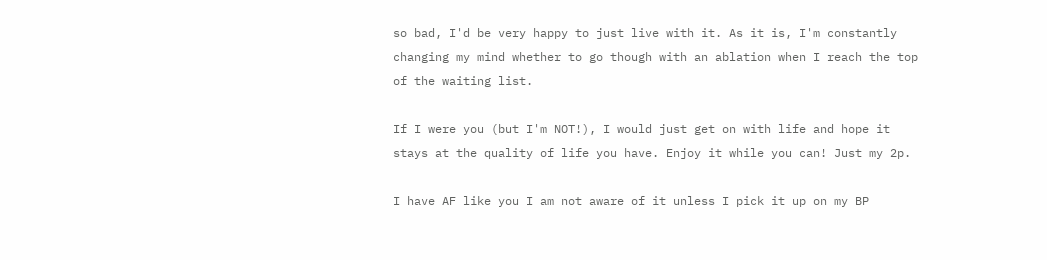so bad, I'd be very happy to just live with it. As it is, I'm constantly changing my mind whether to go though with an ablation when I reach the top of the waiting list.

If I were you (but I'm NOT!), I would just get on with life and hope it stays at the quality of life you have. Enjoy it while you can! Just my 2p.

I have AF like you I am not aware of it unless I pick it up on my BP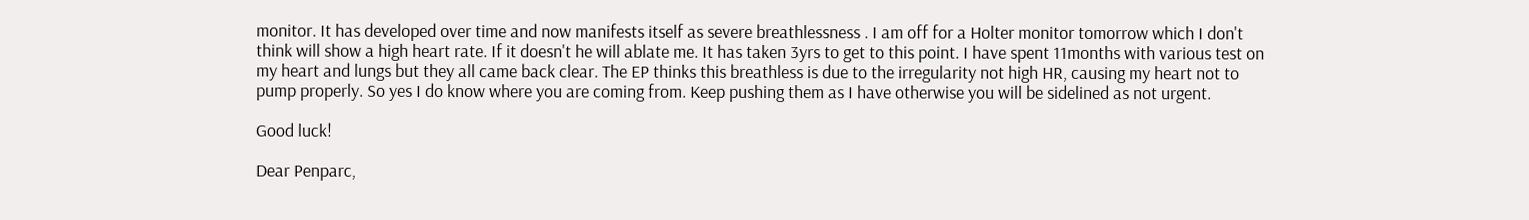monitor. It has developed over time and now manifests itself as severe breathlessness . I am off for a Holter monitor tomorrow which I don't think will show a high heart rate. If it doesn't he will ablate me. It has taken 3yrs to get to this point. I have spent 11months with various test on my heart and lungs but they all came back clear. The EP thinks this breathless is due to the irregularity not high HR, causing my heart not to pump properly. So yes I do know where you are coming from. Keep pushing them as I have otherwise you will be sidelined as not urgent.

Good luck!

Dear Penparc,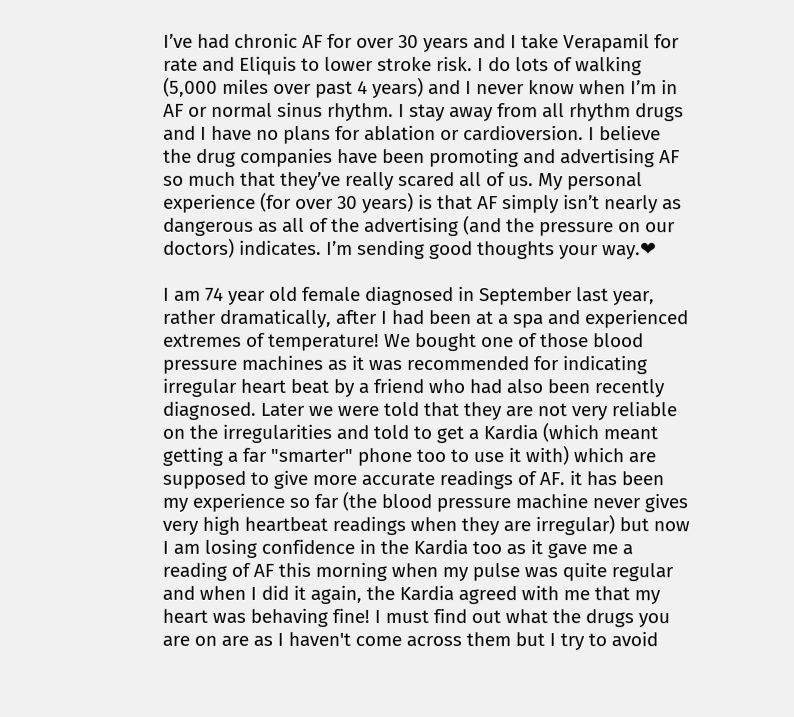I’ve had chronic AF for over 30 years and I take Verapamil for rate and Eliquis to lower stroke risk. I do lots of walking (5,000 miles over past 4 years) and I never know when I’m in AF or normal sinus rhythm. I stay away from all rhythm drugs and I have no plans for ablation or cardioversion. I believe the drug companies have been promoting and advertising AF so much that they’ve really scared all of us. My personal experience (for over 30 years) is that AF simply isn’t nearly as dangerous as all of the advertising (and the pressure on our doctors) indicates. I’m sending good thoughts your way.❤

I am 74 year old female diagnosed in September last year, rather dramatically, after I had been at a spa and experienced extremes of temperature! We bought one of those blood pressure machines as it was recommended for indicating irregular heart beat by a friend who had also been recently diagnosed. Later we were told that they are not very reliable on the irregularities and told to get a Kardia (which meant getting a far "smarter" phone too to use it with) which are supposed to give more accurate readings of AF. it has been my experience so far (the blood pressure machine never gives very high heartbeat readings when they are irregular) but now I am losing confidence in the Kardia too as it gave me a reading of AF this morning when my pulse was quite regular and when I did it again, the Kardia agreed with me that my heart was behaving fine! I must find out what the drugs you are on are as I haven't come across them but I try to avoid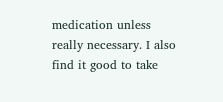medication unless really necessary. I also find it good to take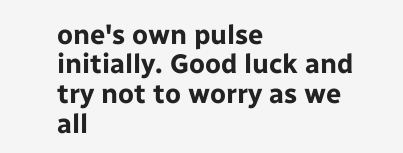one's own pulse initially. Good luck and try not to worry as we all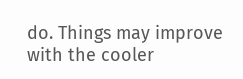do. Things may improve with the cooler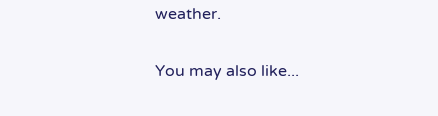weather.

You may also like...